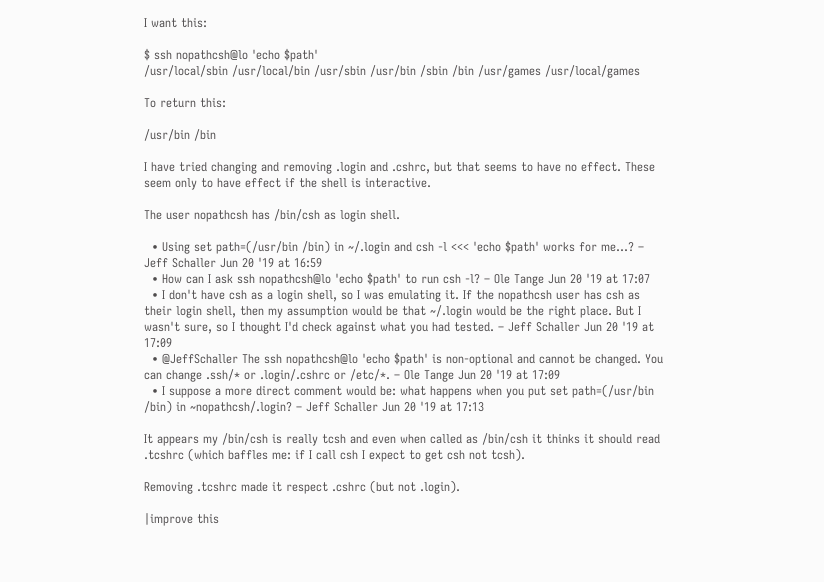I want this:

$ ssh nopathcsh@lo 'echo $path'
/usr/local/sbin /usr/local/bin /usr/sbin /usr/bin /sbin /bin /usr/games /usr/local/games

To return this:

/usr/bin /bin

I have tried changing and removing .login and .cshrc, but that seems to have no effect. These seem only to have effect if the shell is interactive.

The user nopathcsh has /bin/csh as login shell.

  • Using set path=(/usr/bin /bin) in ~/.login and csh -l <<< 'echo $path' works for me...? – Jeff Schaller Jun 20 '19 at 16:59
  • How can I ask ssh nopathcsh@lo 'echo $path' to run csh -l? – Ole Tange Jun 20 '19 at 17:07
  • I don't have csh as a login shell, so I was emulating it. If the nopathcsh user has csh as their login shell, then my assumption would be that ~/.login would be the right place. But I wasn't sure, so I thought I'd check against what you had tested. – Jeff Schaller Jun 20 '19 at 17:09
  • @JeffSchaller The ssh nopathcsh@lo 'echo $path' is non-optional and cannot be changed. You can change .ssh/* or .login/.cshrc or /etc/*. – Ole Tange Jun 20 '19 at 17:09
  • I suppose a more direct comment would be: what happens when you put set path=(/usr/bin /bin) in ~nopathcsh/.login? – Jeff Schaller Jun 20 '19 at 17:13

It appears my /bin/csh is really tcsh and even when called as /bin/csh it thinks it should read .tcshrc (which baffles me: if I call csh I expect to get csh not tcsh).

Removing .tcshrc made it respect .cshrc (but not .login).

|improve this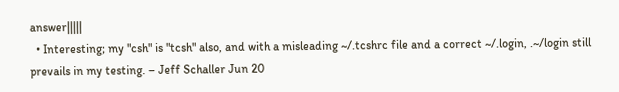answer|||||
  • Interesting; my "csh" is "tcsh" also, and with a misleading ~/.tcshrc file and a correct ~/.login, .~/login still prevails in my testing. – Jeff Schaller Jun 20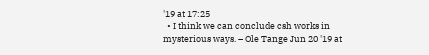'19 at 17:25
  • I think we can conclude csh works in mysterious ways. – Ole Tange Jun 20 '19 at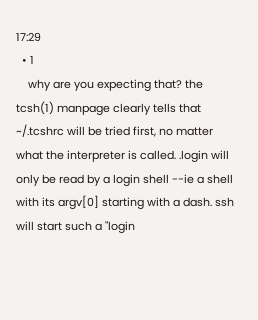17:29
  • 1
    why are you expecting that? the tcsh(1) manpage clearly tells that ~/.tcshrc will be tried first, no matter what the interpreter is called. .login will only be read by a login shell --ie a shell with its argv[0] starting with a dash. ssh will start such a "login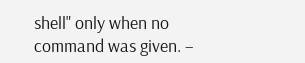shell" only when no command was given. –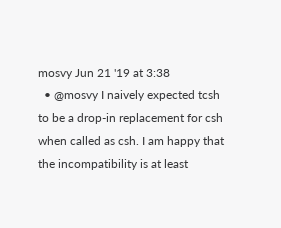mosvy Jun 21 '19 at 3:38
  • @mosvy I naively expected tcsh to be a drop-in replacement for csh when called as csh. I am happy that the incompatibility is at least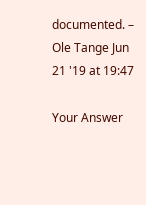documented. – Ole Tange Jun 21 '19 at 19:47

Your Answer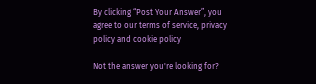By clicking “Post Your Answer”, you agree to our terms of service, privacy policy and cookie policy

Not the answer you're looking for?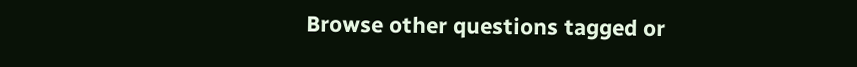Browse other questions tagged or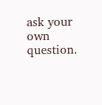ask your own question.